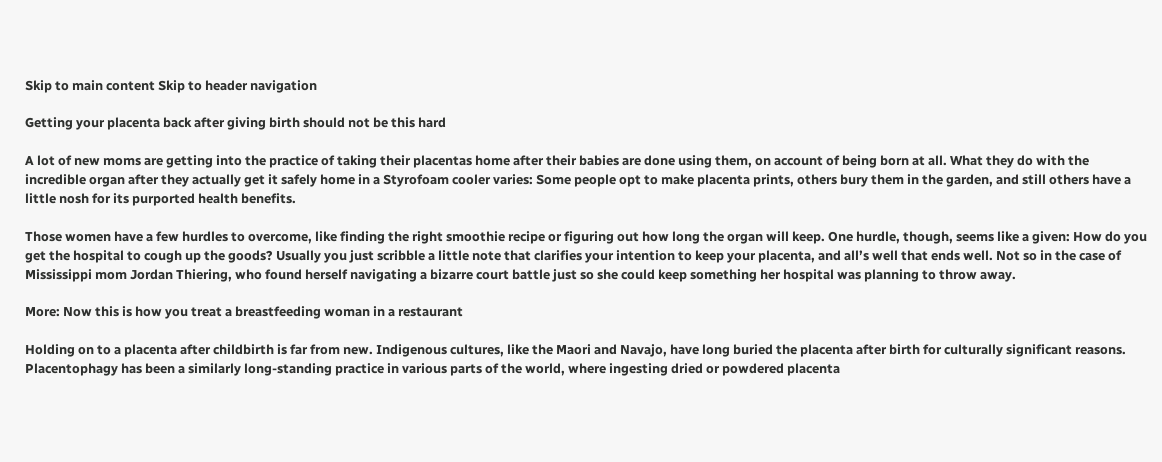Skip to main content Skip to header navigation

Getting your placenta back after giving birth should not be this hard

A lot of new moms are getting into the practice of taking their placentas home after their babies are done using them, on account of being born at all. What they do with the incredible organ after they actually get it safely home in a Styrofoam cooler varies: Some people opt to make placenta prints, others bury them in the garden, and still others have a little nosh for its purported health benefits.

Those women have a few hurdles to overcome, like finding the right smoothie recipe or figuring out how long the organ will keep. One hurdle, though, seems like a given: How do you get the hospital to cough up the goods? Usually you just scribble a little note that clarifies your intention to keep your placenta, and all’s well that ends well. Not so in the case of Mississippi mom Jordan Thiering, who found herself navigating a bizarre court battle just so she could keep something her hospital was planning to throw away.

More: Now this is how you treat a breastfeeding woman in a restaurant

Holding on to a placenta after childbirth is far from new. Indigenous cultures, like the Maori and Navajo, have long buried the placenta after birth for culturally significant reasons. Placentophagy has been a similarly long-standing practice in various parts of the world, where ingesting dried or powdered placenta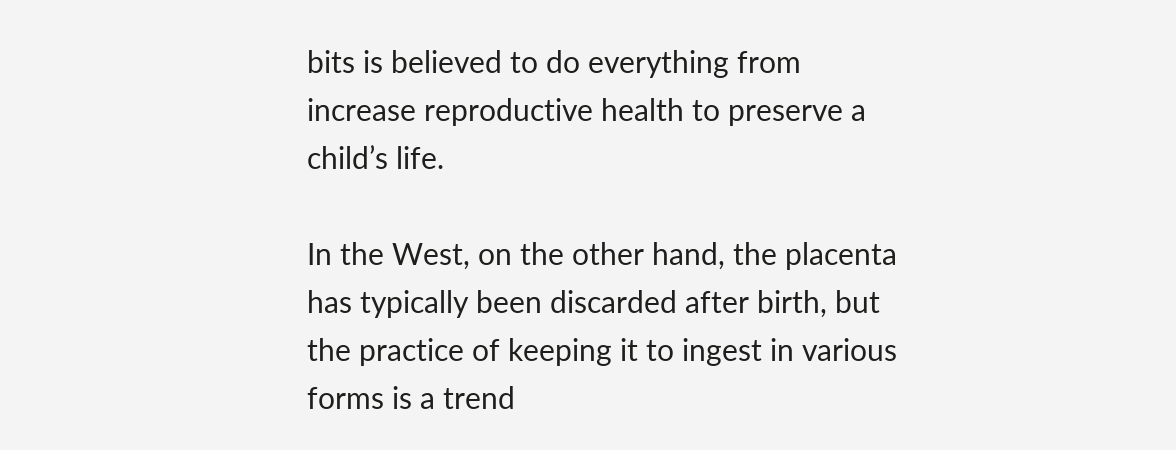bits is believed to do everything from increase reproductive health to preserve a child’s life.

In the West, on the other hand, the placenta has typically been discarded after birth, but the practice of keeping it to ingest in various forms is a trend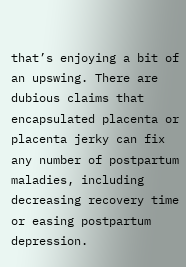that’s enjoying a bit of an upswing. There are dubious claims that encapsulated placenta or placenta jerky can fix any number of postpartum maladies, including decreasing recovery time or easing postpartum depression.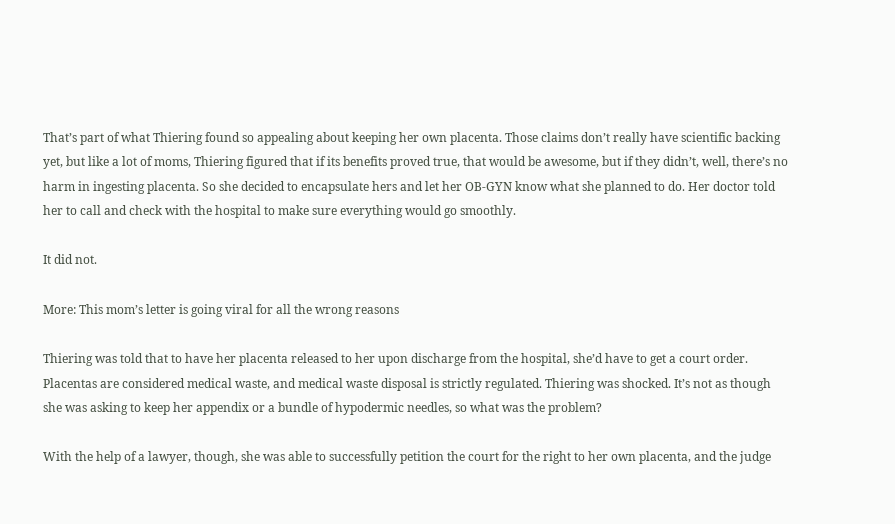That’s part of what Thiering found so appealing about keeping her own placenta. Those claims don’t really have scientific backing yet, but like a lot of moms, Thiering figured that if its benefits proved true, that would be awesome, but if they didn’t, well, there’s no harm in ingesting placenta. So she decided to encapsulate hers and let her OB-GYN know what she planned to do. Her doctor told her to call and check with the hospital to make sure everything would go smoothly.

It did not.

More: This mom’s letter is going viral for all the wrong reasons

Thiering was told that to have her placenta released to her upon discharge from the hospital, she’d have to get a court order. Placentas are considered medical waste, and medical waste disposal is strictly regulated. Thiering was shocked. It’s not as though she was asking to keep her appendix or a bundle of hypodermic needles, so what was the problem?

With the help of a lawyer, though, she was able to successfully petition the court for the right to her own placenta, and the judge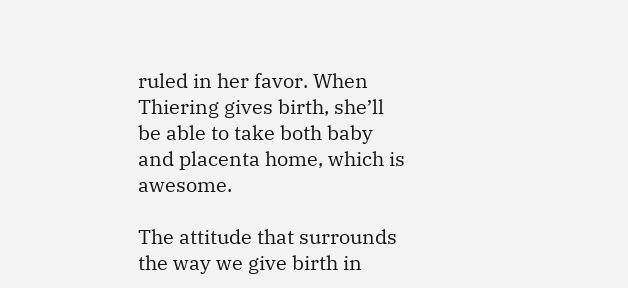ruled in her favor. When Thiering gives birth, she’ll be able to take both baby and placenta home, which is awesome.

The attitude that surrounds the way we give birth in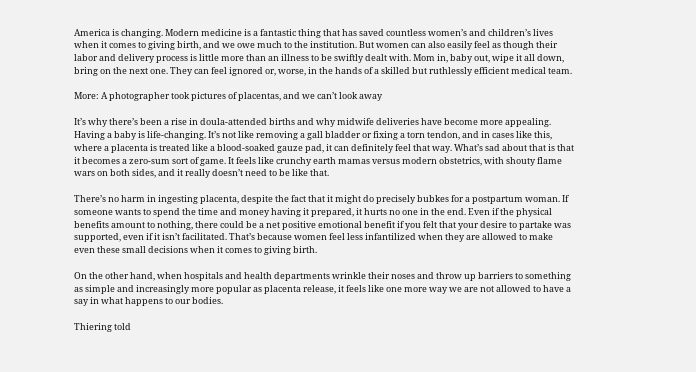America is changing. Modern medicine is a fantastic thing that has saved countless women’s and children’s lives when it comes to giving birth, and we owe much to the institution. But women can also easily feel as though their labor and delivery process is little more than an illness to be swiftly dealt with. Mom in, baby out, wipe it all down, bring on the next one. They can feel ignored or, worse, in the hands of a skilled but ruthlessly efficient medical team.

More: A photographer took pictures of placentas, and we can’t look away

It’s why there’s been a rise in doula-attended births and why midwife deliveries have become more appealing. Having a baby is life-changing. It’s not like removing a gall bladder or fixing a torn tendon, and in cases like this, where a placenta is treated like a blood-soaked gauze pad, it can definitely feel that way. What’s sad about that is that it becomes a zero-sum sort of game. It feels like crunchy earth mamas versus modern obstetrics, with shouty flame wars on both sides, and it really doesn’t need to be like that.

There’s no harm in ingesting placenta, despite the fact that it might do precisely bubkes for a postpartum woman. If someone wants to spend the time and money having it prepared, it hurts no one in the end. Even if the physical benefits amount to nothing, there could be a net positive emotional benefit if you felt that your desire to partake was supported, even if it isn’t facilitated. That’s because women feel less infantilized when they are allowed to make even these small decisions when it comes to giving birth.

On the other hand, when hospitals and health departments wrinkle their noses and throw up barriers to something as simple and increasingly more popular as placenta release, it feels like one more way we are not allowed to have a say in what happens to our bodies.

Thiering told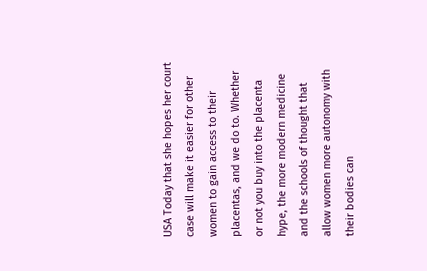USA Today that she hopes her court case will make it easier for other women to gain access to their placentas, and we do to. Whether or not you buy into the placenta hype, the more modern medicine and the schools of thought that allow women more autonomy with their bodies can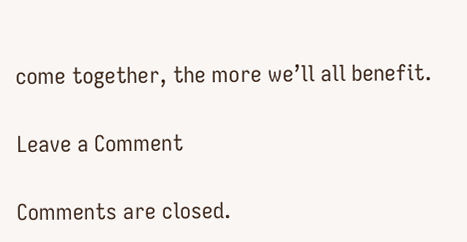come together, the more we’ll all benefit.

Leave a Comment

Comments are closed.